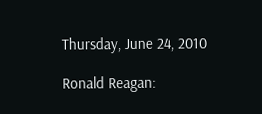Thursday, June 24, 2010

Ronald Reagan: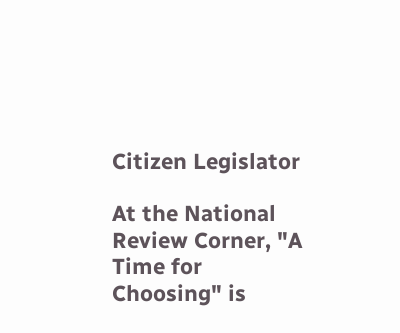Citizen Legislator

At the National Review Corner, "A Time for Choosing" is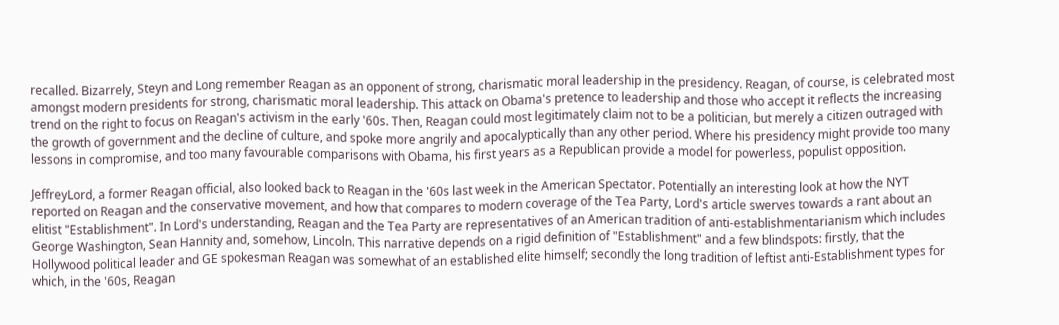recalled. Bizarrely, Steyn and Long remember Reagan as an opponent of strong, charismatic moral leadership in the presidency. Reagan, of course, is celebrated most amongst modern presidents for strong, charismatic moral leadership. This attack on Obama's pretence to leadership and those who accept it reflects the increasing trend on the right to focus on Reagan's activism in the early '60s. Then, Reagan could most legitimately claim not to be a politician, but merely a citizen outraged with the growth of government and the decline of culture, and spoke more angrily and apocalyptically than any other period. Where his presidency might provide too many lessons in compromise, and too many favourable comparisons with Obama, his first years as a Republican provide a model for powerless, populist opposition.

JeffreyLord, a former Reagan official, also looked back to Reagan in the '60s last week in the American Spectator. Potentially an interesting look at how the NYT reported on Reagan and the conservative movement, and how that compares to modern coverage of the Tea Party, Lord's article swerves towards a rant about an elitist "Establishment". In Lord's understanding, Reagan and the Tea Party are representatives of an American tradition of anti-establishmentarianism which includes George Washington, Sean Hannity and, somehow, Lincoln. This narrative depends on a rigid definition of "Establishment" and a few blindspots: firstly, that the Hollywood political leader and GE spokesman Reagan was somewhat of an established elite himself; secondly the long tradition of leftist anti-Establishment types for which, in the '60s, Reagan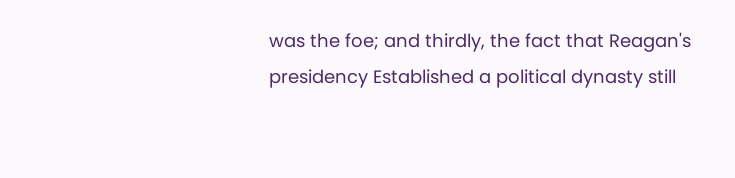was the foe; and thirdly, the fact that Reagan's presidency Established a political dynasty still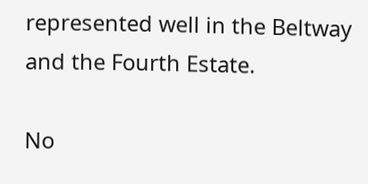represented well in the Beltway and the Fourth Estate.

No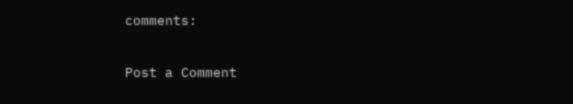comments:

Post a Comment